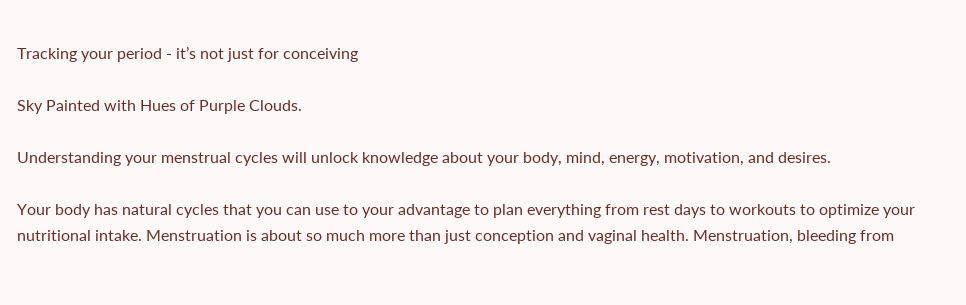Tracking your period - it’s not just for conceiving

Sky Painted with Hues of Purple Clouds.

Understanding your menstrual cycles will unlock knowledge about your body, mind, energy, motivation, and desires.

Your body has natural cycles that you can use to your advantage to plan everything from rest days to workouts to optimize your nutritional intake. Menstruation is about so much more than just conception and vaginal health. Menstruation, bleeding from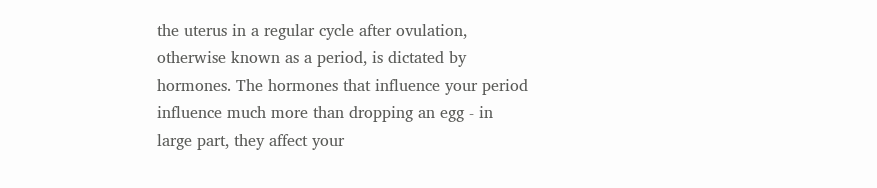the uterus in a regular cycle after ovulation, otherwise known as a period, is dictated by hormones. The hormones that influence your period influence much more than dropping an egg - in large part, they affect your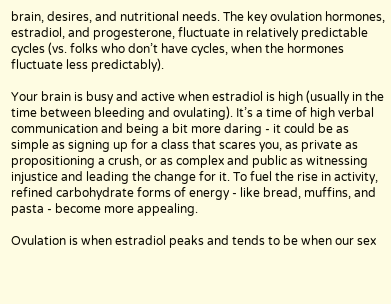brain, desires, and nutritional needs. The key ovulation hormones, estradiol, and progesterone, fluctuate in relatively predictable cycles (vs. folks who don’t have cycles, when the hormones fluctuate less predictably).

Your brain is busy and active when estradiol is high (usually in the time between bleeding and ovulating). It’s a time of high verbal communication and being a bit more daring - it could be as simple as signing up for a class that scares you, as private as propositioning a crush, or as complex and public as witnessing injustice and leading the change for it. To fuel the rise in activity, refined carbohydrate forms of energy - like bread, muffins, and pasta - become more appealing.

Ovulation is when estradiol peaks and tends to be when our sex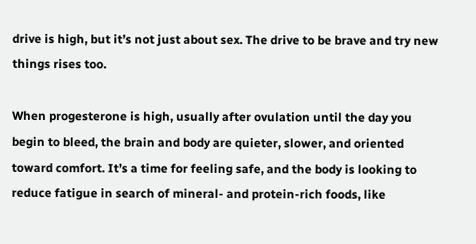drive is high, but it’s not just about sex. The drive to be brave and try new things rises too.

When progesterone is high, usually after ovulation until the day you begin to bleed, the brain and body are quieter, slower, and oriented toward comfort. It’s a time for feeling safe, and the body is looking to reduce fatigue in search of mineral- and protein-rich foods, like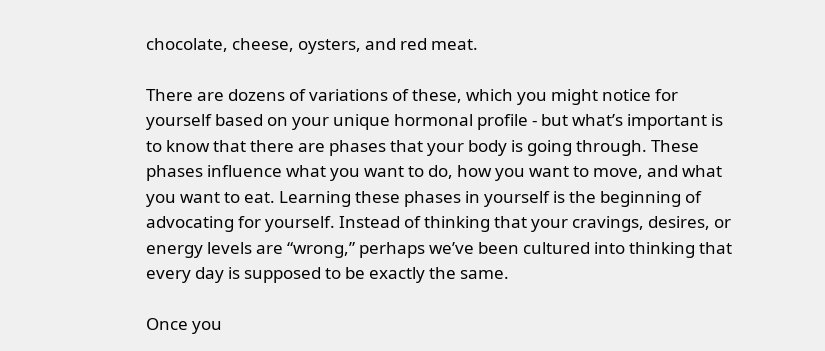chocolate, cheese, oysters, and red meat.

There are dozens of variations of these, which you might notice for yourself based on your unique hormonal profile - but what’s important is to know that there are phases that your body is going through. These phases influence what you want to do, how you want to move, and what you want to eat. Learning these phases in yourself is the beginning of advocating for yourself. Instead of thinking that your cravings, desires, or energy levels are “wrong,” perhaps we’ve been cultured into thinking that every day is supposed to be exactly the same.

Once you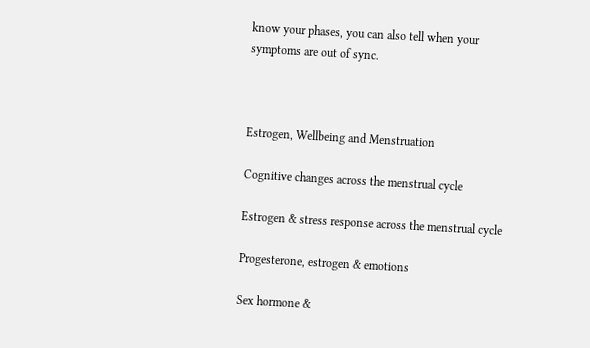know your phases, you can also tell when your symptoms are out of sync.



Estrogen, Wellbeing and Menstruation

Cognitive changes across the menstrual cycle

Estrogen & stress response across the menstrual cycle

Progesterone, estrogen & emotions

Sex hormone &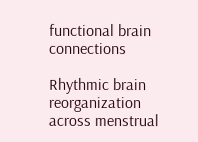functional brain connections

Rhythmic brain reorganization across menstrual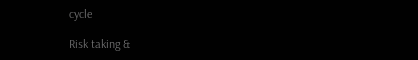cycle

Risk taking &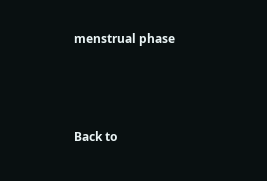menstrual phase



Back to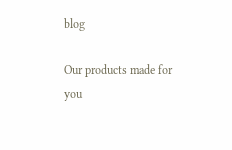blog

Our products made for you